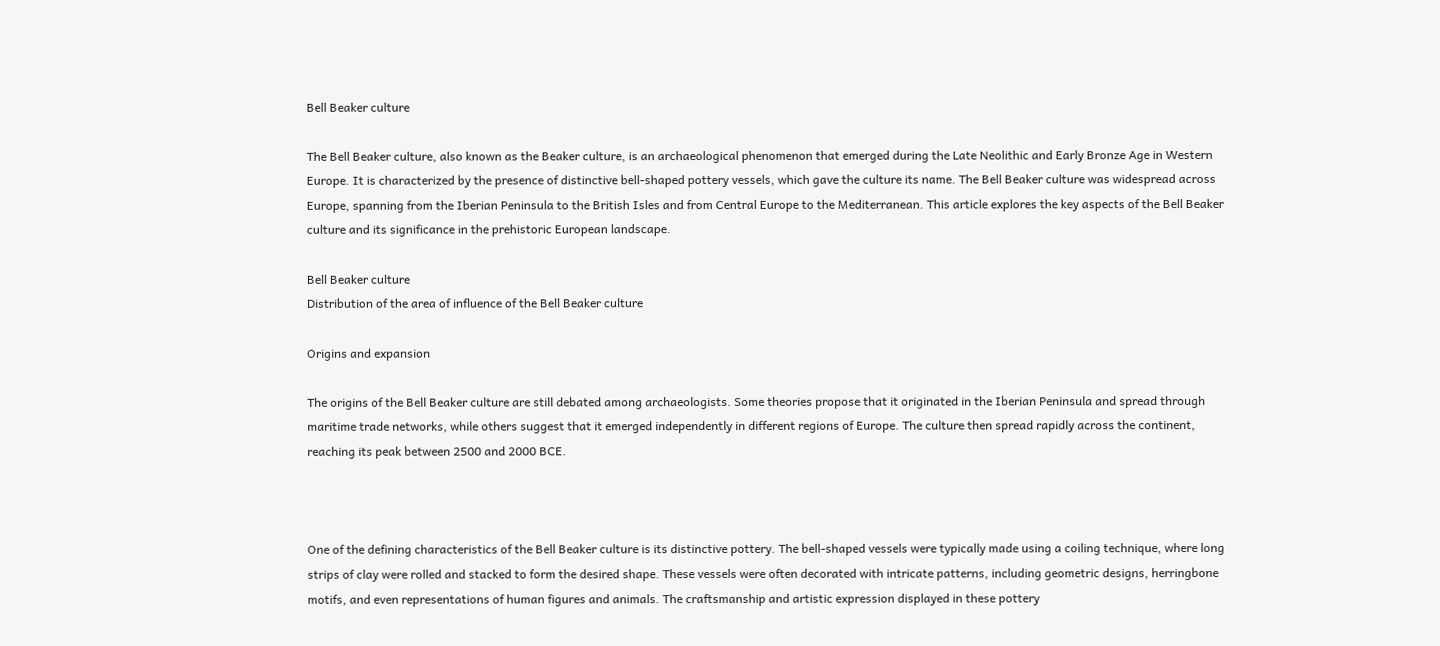Bell Beaker culture

The Bell Beaker culture, also known as the Beaker culture, is an archaeological phenomenon that emerged during the Late Neolithic and Early Bronze Age in Western Europe. It is characterized by the presence of distinctive bell-shaped pottery vessels, which gave the culture its name. The Bell Beaker culture was widespread across Europe, spanning from the Iberian Peninsula to the British Isles and from Central Europe to the Mediterranean. This article explores the key aspects of the Bell Beaker culture and its significance in the prehistoric European landscape.

Bell Beaker culture
Distribution of the area of influence of the Bell Beaker culture

Origins and expansion

The origins of the Bell Beaker culture are still debated among archaeologists. Some theories propose that it originated in the Iberian Peninsula and spread through maritime trade networks, while others suggest that it emerged independently in different regions of Europe. The culture then spread rapidly across the continent, reaching its peak between 2500 and 2000 BCE.



One of the defining characteristics of the Bell Beaker culture is its distinctive pottery. The bell-shaped vessels were typically made using a coiling technique, where long strips of clay were rolled and stacked to form the desired shape. These vessels were often decorated with intricate patterns, including geometric designs, herringbone motifs, and even representations of human figures and animals. The craftsmanship and artistic expression displayed in these pottery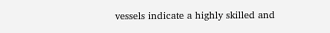vessels indicate a highly skilled and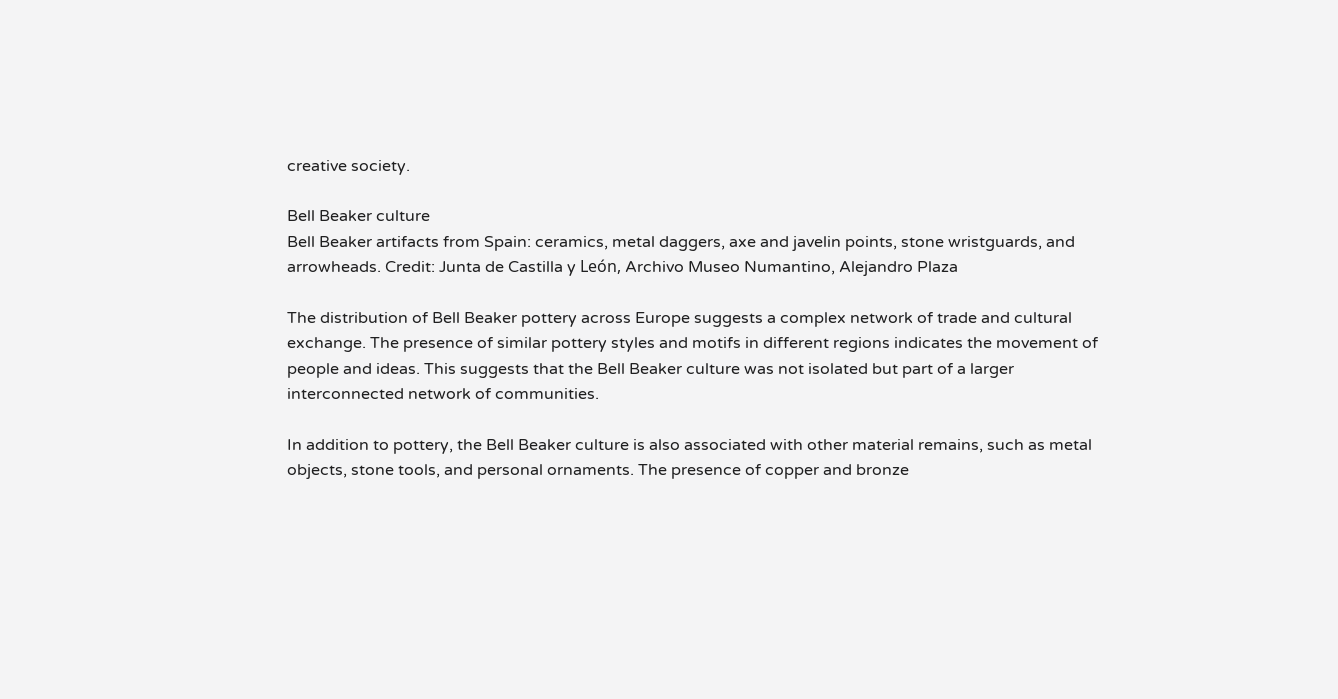creative society.

Bell Beaker culture
Bell Beaker artifacts from Spain: ceramics, metal daggers, axe and javelin points, stone wristguards, and arrowheads. Credit: Junta de Castilla y León, Archivo Museo Numantino, Alejandro Plaza

The distribution of Bell Beaker pottery across Europe suggests a complex network of trade and cultural exchange. The presence of similar pottery styles and motifs in different regions indicates the movement of people and ideas. This suggests that the Bell Beaker culture was not isolated but part of a larger interconnected network of communities.

In addition to pottery, the Bell Beaker culture is also associated with other material remains, such as metal objects, stone tools, and personal ornaments. The presence of copper and bronze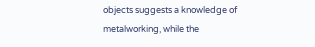objects suggests a knowledge of metalworking, while the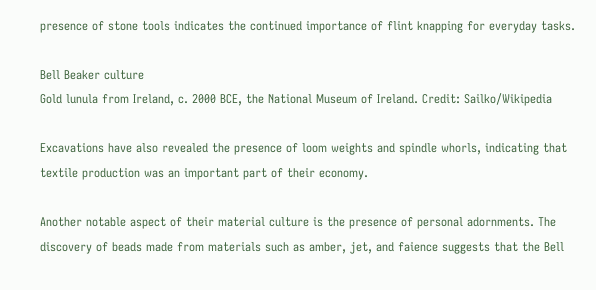presence of stone tools indicates the continued importance of flint knapping for everyday tasks.

Bell Beaker culture
Gold lunula from Ireland, c. 2000 BCE, the National Museum of Ireland. Credit: Sailko/Wikipedia

Excavations have also revealed the presence of loom weights and spindle whorls, indicating that textile production was an important part of their economy.

Another notable aspect of their material culture is the presence of personal adornments. The discovery of beads made from materials such as amber, jet, and faience suggests that the Bell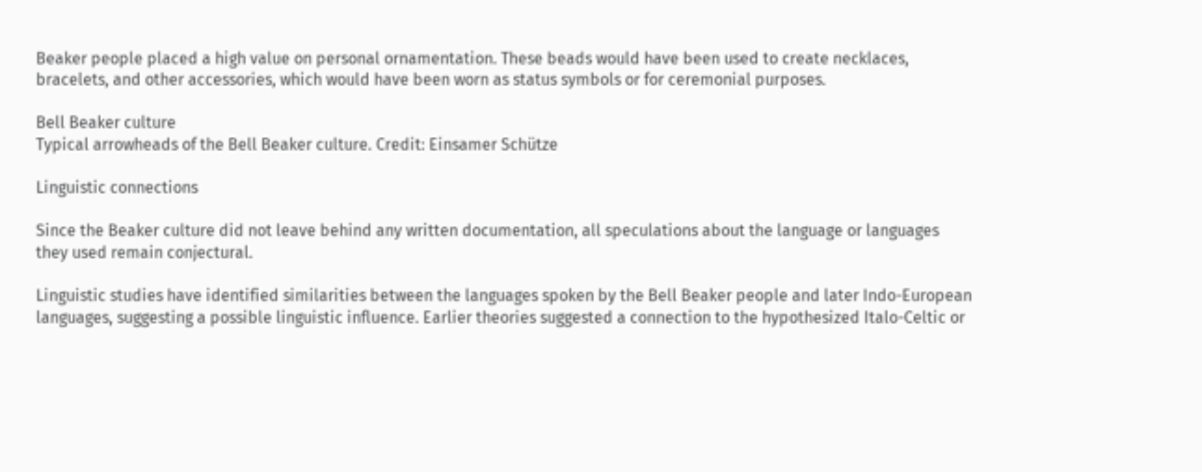Beaker people placed a high value on personal ornamentation. These beads would have been used to create necklaces, bracelets, and other accessories, which would have been worn as status symbols or for ceremonial purposes.

Bell Beaker culture
Typical arrowheads of the Bell Beaker culture. Credit: Einsamer Schütze

Linguistic connections

Since the Beaker culture did not leave behind any written documentation, all speculations about the language or languages they used remain conjectural.

Linguistic studies have identified similarities between the languages spoken by the Bell Beaker people and later Indo-European languages, suggesting a possible linguistic influence. Earlier theories suggested a connection to the hypothesized Italo-Celtic or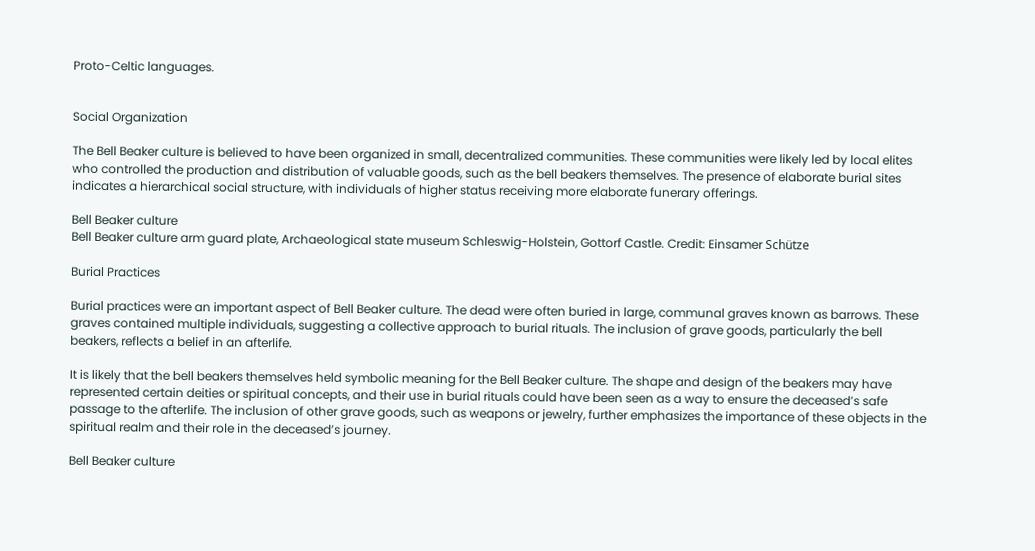Proto-Celtic languages.


Social Organization

The Bell Beaker culture is believed to have been organized in small, decentralized communities. These communities were likely led by local elites who controlled the production and distribution of valuable goods, such as the bell beakers themselves. The presence of elaborate burial sites indicates a hierarchical social structure, with individuals of higher status receiving more elaborate funerary offerings.

Bell Beaker culture
Bell Beaker culture arm guard plate, Archaeological state museum Schleswig-Holstein, Gottorf Castle. Credit: Einsamer Schütze

Burial Practices

Burial practices were an important aspect of Bell Beaker culture. The dead were often buried in large, communal graves known as barrows. These graves contained multiple individuals, suggesting a collective approach to burial rituals. The inclusion of grave goods, particularly the bell beakers, reflects a belief in an afterlife.

It is likely that the bell beakers themselves held symbolic meaning for the Bell Beaker culture. The shape and design of the beakers may have represented certain deities or spiritual concepts, and their use in burial rituals could have been seen as a way to ensure the deceased’s safe passage to the afterlife. The inclusion of other grave goods, such as weapons or jewelry, further emphasizes the importance of these objects in the spiritual realm and their role in the deceased’s journey.

Bell Beaker culture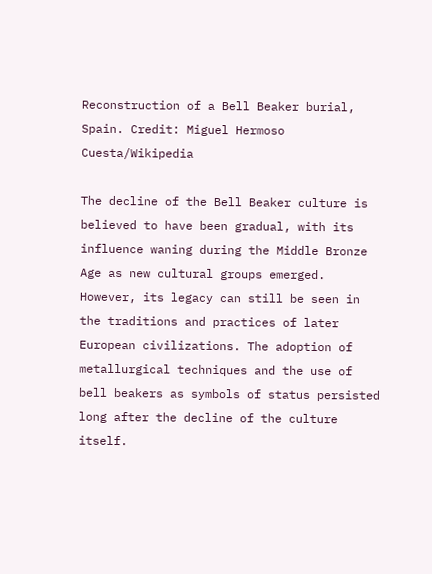Reconstruction of a Bell Beaker burial, Spain. Credit: Miguel Hermoso Cuesta/Wikipedia

The decline of the Bell Beaker culture is believed to have been gradual, with its influence waning during the Middle Bronze Age as new cultural groups emerged. However, its legacy can still be seen in the traditions and practices of later European civilizations. The adoption of metallurgical techniques and the use of bell beakers as symbols of status persisted long after the decline of the culture itself.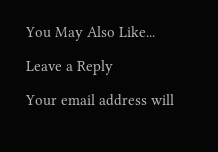You May Also Like...

Leave a Reply

Your email address will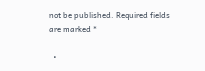not be published. Required fields are marked *

  •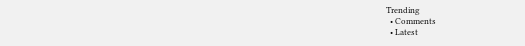Trending
  • Comments
  • Latest